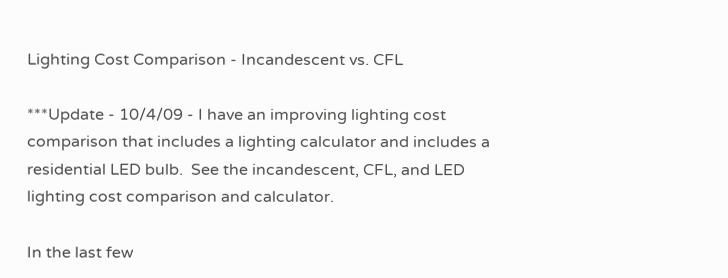Lighting Cost Comparison - Incandescent vs. CFL

***Update - 10/4/09 - I have an improving lighting cost comparison that includes a lighting calculator and includes a residential LED bulb.  See the incandescent, CFL, and LED lighting cost comparison and calculator.

In the last few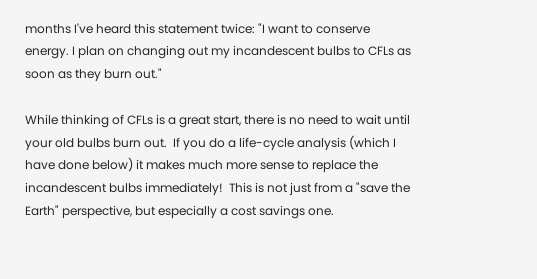months I've heard this statement twice: "I want to conserve energy. I plan on changing out my incandescent bulbs to CFLs as soon as they burn out."

While thinking of CFLs is a great start, there is no need to wait until your old bulbs burn out.  If you do a life-cycle analysis (which I have done below) it makes much more sense to replace the incandescent bulbs immediately!  This is not just from a "save the Earth" perspective, but especially a cost savings one.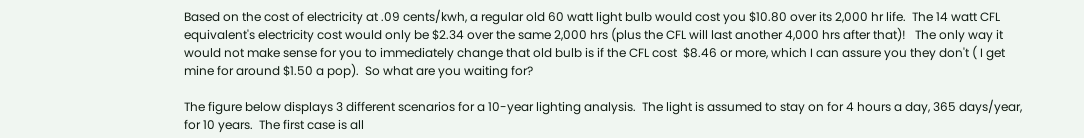Based on the cost of electricity at .09 cents/kwh, a regular old 60 watt light bulb would cost you $10.80 over its 2,000 hr life.  The 14 watt CFL equivalent's electricity cost would only be $2.34 over the same 2,000 hrs (plus the CFL will last another 4,000 hrs after that)!   The only way it would not make sense for you to immediately change that old bulb is if the CFL cost  $8.46 or more, which I can assure you they don't ( I get mine for around $1.50 a pop).  So what are you waiting for?

The figure below displays 3 different scenarios for a 10-year lighting analysis.  The light is assumed to stay on for 4 hours a day, 365 days/year, for 10 years.  The first case is all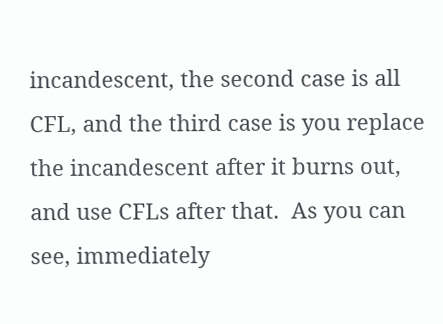incandescent, the second case is all CFL, and the third case is you replace the incandescent after it burns out, and use CFLs after that.  As you can see, immediately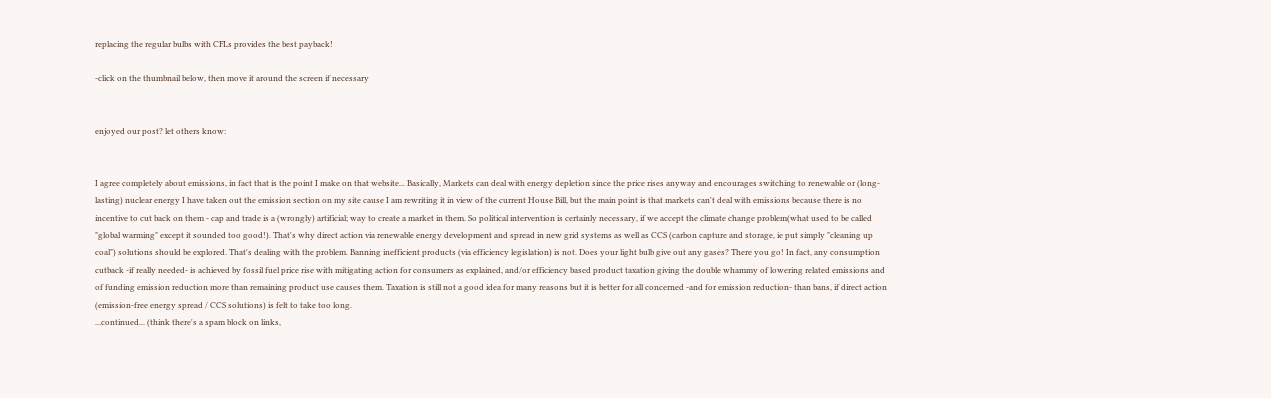replacing the regular bulbs with CFLs provides the best payback!

-click on the thumbnail below, then move it around the screen if necessary


enjoyed our post? let others know:


I agree completely about emissions, in fact that is the point I make on that website... Basically, Markets can deal with energy depletion since the price rises anyway and encourages switching to renewable or (long-lasting) nuclear energy I have taken out the emission section on my site cause I am rewriting it in view of the current House Bill, but the main point is that markets can't deal with emissions because there is no incentive to cut back on them - cap and trade is a (wrongly) artificial; way to create a market in them. So political intervention is certainly necessary, if we accept the climate change problem(what used to be called "global warming" except it sounded too good!). That's why direct action via renewable energy development and spread in new grid systems as well as CCS (carbon capture and storage, ie put simply "cleaning up coal") solutions should be explored. That's dealing with the problem. Banning inefficient products (via efficiency legislation) is not. Does your light bulb give out any gases? There you go! In fact, any consumption cutback -if really needed- is achieved by fossil fuel price rise with mitigating action for consumers as explained, and/or efficiency based product taxation giving the double whammy of lowering related emissions and of funding emission reduction more than remaining product use causes them. Taxation is still not a good idea for many reasons but it is better for all concerned -and for emission reduction- than bans, if direct action (emission-free energy spread / CCS solutions) is felt to take too long.
...continued... (think there's a spam block on links,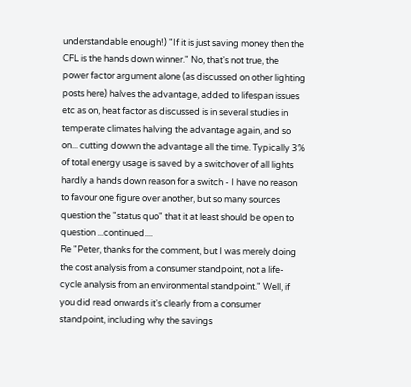understandable enough!) "If it is just saving money then the CFL is the hands down winner." No, that's not true, the power factor argument alone (as discussed on other lighting posts here) halves the advantage, added to lifespan issues etc as on, heat factor as discussed is in several studies in temperate climates halving the advantage again, and so on... cutting dowwn the advantage all the time. Typically 3% of total energy usage is saved by a switchover of all lights hardly a hands down reason for a switch - I have no reason to favour one figure over another, but so many sources question the "status quo" that it at least should be open to question ...continued....
Re "Peter, thanks for the comment, but I was merely doing the cost analysis from a consumer standpoint, not a life-cycle analysis from an environmental standpoint." Well, if you did read onwards it's clearly from a consumer standpoint, including why the savings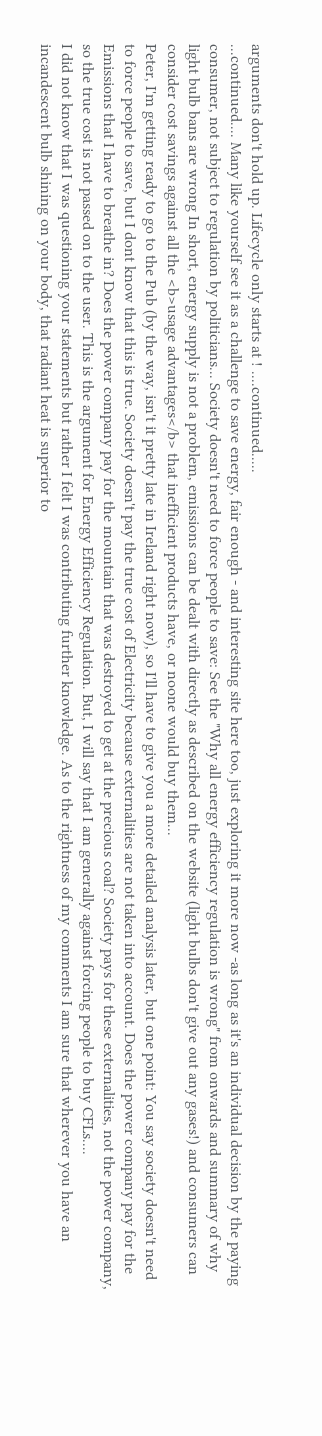arguments don't hold up. Lifecycle only starts at ! ....continued.....
...continued.... Many like yourself see it as a challenge to save energy, fair enough - and interesting site here too, just exploring it more now -as long as it's an individual decision by the paying consumer, not subject to regulation by politicians... Society doesn't need to force people to save: See the "Why all energy efficiency regulation is wrong" from onwards and summary of why light bulb bans are wrong In short, energy supply is not a problem, emissions can be dealt with directly as described on the website (light bulbs don't give out any gases!) and consumers can consider cost savings against all the <b>usage advantages</b> that inefficient products have, or noone would buy them...
Peter, I'm getting ready to go to the Pub (by the way, isn't it pretty late in Ireland right now), so I'll have to give you a more detailed analysis later, but one point: You say society doesn't need to force people to save, but I dont know that this is true. Society doesn't pay the true cost of Electricity because externalities are not taken into account. Does the power company pay for the Emissions that I have to breathe in? Does the power company pay for the mountain that was destroyed to get at the precious coal? Society pays for these externalities, not the power company, so the true cost is not passed on to the user. This is the argument for Energy Efficiency Regulation. But, I will say that I am generally against forcing people to buy CFLs....
I did not know that I was questioning your statements but rather I felt I was contributing further knowledge. As to the rightness of my comments I am sure that wherever you have an incandescent bulb shining on your body, that radiant heat is superior to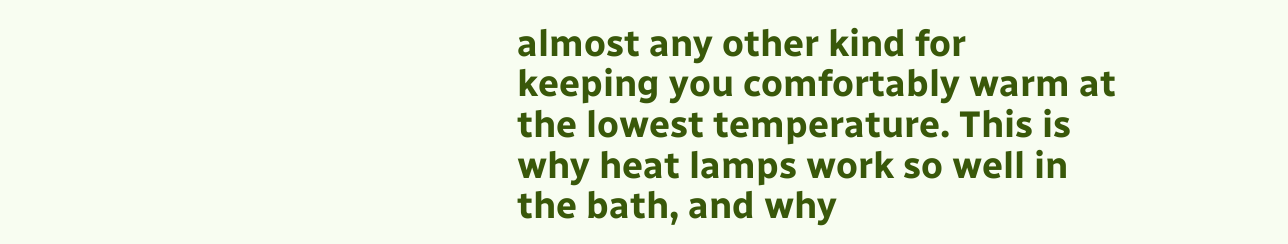almost any other kind for keeping you comfortably warm at the lowest temperature. This is why heat lamps work so well in the bath, and why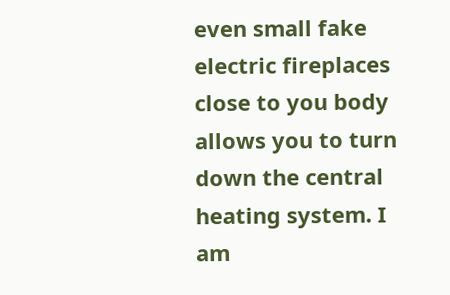even small fake electric fireplaces close to you body allows you to turn down the central heating system. I am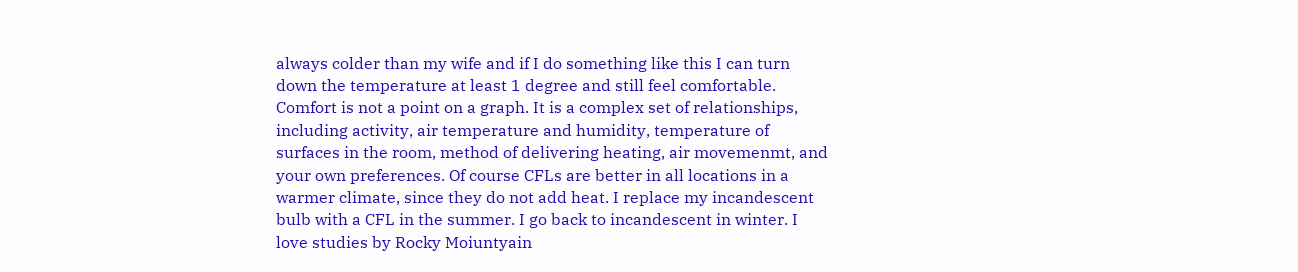always colder than my wife and if I do something like this I can turn down the temperature at least 1 degree and still feel comfortable. Comfort is not a point on a graph. It is a complex set of relationships, including activity, air temperature and humidity, temperature of surfaces in the room, method of delivering heating, air movemenmt, and your own preferences. Of course CFLs are better in all locations in a warmer climate, since they do not add heat. I replace my incandescent bulb with a CFL in the summer. I go back to incandescent in winter. I love studies by Rocky Moiuntyain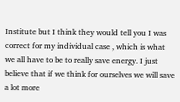Institute but I think they would tell you I was correct for my individual case , which is what we all have to be to really save energy. I just believe that if we think for ourselves we will save a lot more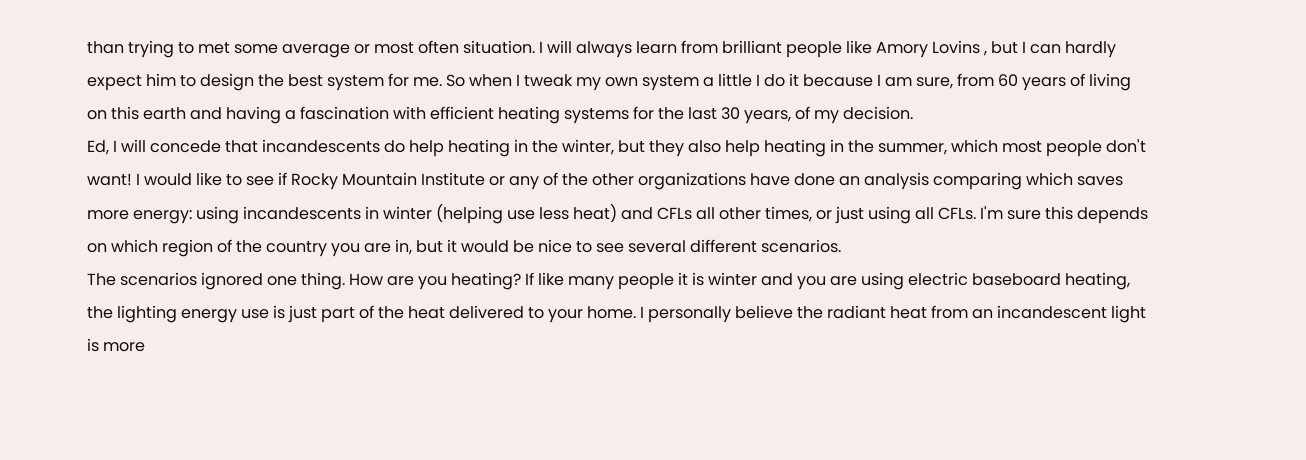than trying to met some average or most often situation. I will always learn from brilliant people like Amory Lovins , but I can hardly expect him to design the best system for me. So when I tweak my own system a little I do it because I am sure, from 60 years of living on this earth and having a fascination with efficient heating systems for the last 30 years, of my decision.
Ed, I will concede that incandescents do help heating in the winter, but they also help heating in the summer, which most people don't want! I would like to see if Rocky Mountain Institute or any of the other organizations have done an analysis comparing which saves more energy: using incandescents in winter (helping use less heat) and CFLs all other times, or just using all CFLs. I'm sure this depends on which region of the country you are in, but it would be nice to see several different scenarios.
The scenarios ignored one thing. How are you heating? If like many people it is winter and you are using electric baseboard heating, the lighting energy use is just part of the heat delivered to your home. I personally believe the radiant heat from an incandescent light is more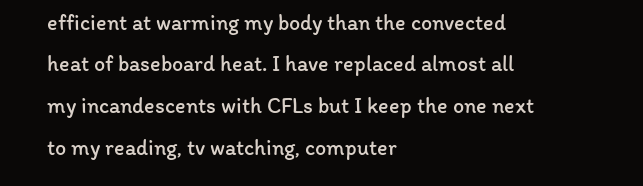efficient at warming my body than the convected heat of baseboard heat. I have replaced almost all my incandescents with CFLs but I keep the one next to my reading, tv watching, computer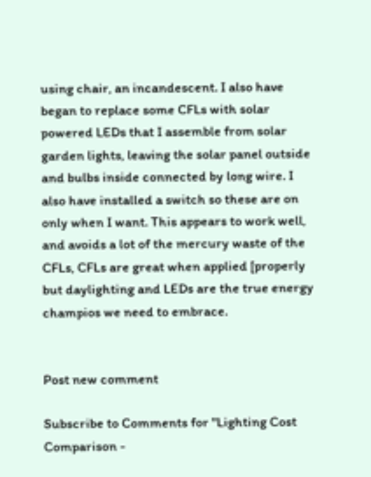using chair, an incandescent. I also have began to replace some CFLs with solar powered LEDs that I assemble from solar garden lights, leaving the solar panel outside and bulbs inside connected by long wire. I also have installed a switch so these are on only when I want. This appears to work well, and avoids a lot of the mercury waste of the CFLs, CFLs are great when applied [properly but daylighting and LEDs are the true energy champios we need to embrace.


Post new comment

Subscribe to Comments for "Lighting Cost Comparison -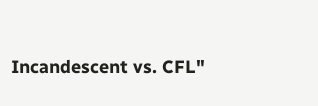Incandescent vs. CFL"